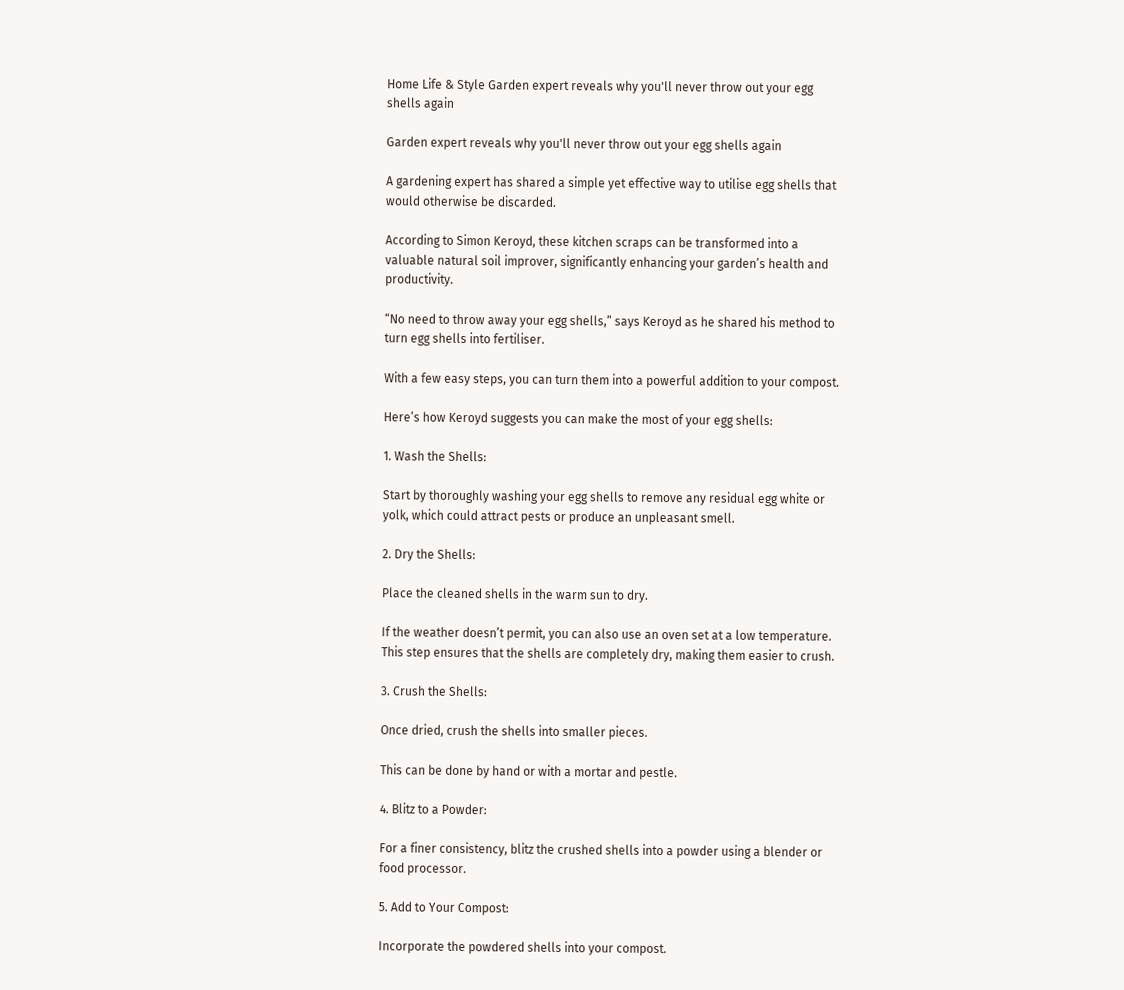Home Life & Style Garden expert reveals why you'll never throw out your egg shells again

Garden expert reveals why you'll never throw out your egg shells again

A gardening expert has shared a simple yet effective way to utilise egg shells that would otherwise be discarded.

According to Simon Keroyd, these kitchen scraps can be transformed into a valuable natural soil improver, significantly enhancing your garden’s health and productivity.

“No need to throw away your egg shells,” says Keroyd as he shared his method to turn egg shells into fertiliser.

With a few easy steps, you can turn them into a powerful addition to your compost.

Here’s how Keroyd suggests you can make the most of your egg shells:

1. Wash the Shells:

Start by thoroughly washing your egg shells to remove any residual egg white or yolk, which could attract pests or produce an unpleasant smell.

2. Dry the Shells:

Place the cleaned shells in the warm sun to dry.

If the weather doesn’t permit, you can also use an oven set at a low temperature. This step ensures that the shells are completely dry, making them easier to crush.

3. Crush the Shells:

Once dried, crush the shells into smaller pieces.

This can be done by hand or with a mortar and pestle.

4. Blitz to a Powder:

For a finer consistency, blitz the crushed shells into a powder using a blender or food processor.

5. Add to Your Compost:

Incorporate the powdered shells into your compost.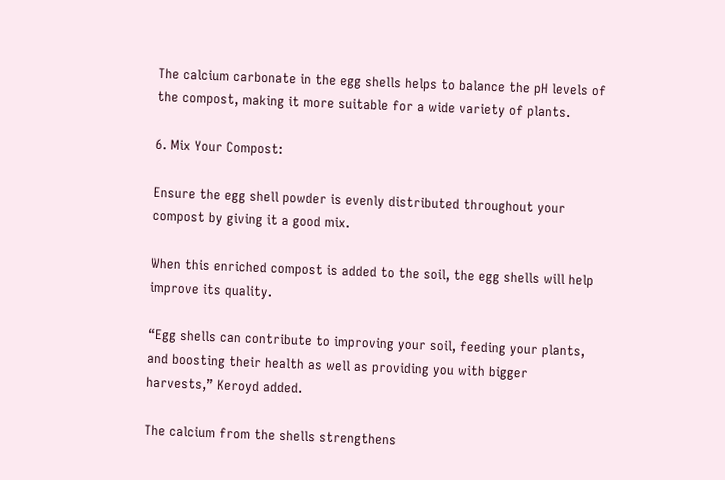The calcium carbonate in the egg shells helps to balance the pH levels of the compost, making it more suitable for a wide variety of plants.

6. Mix Your Compost:

Ensure the egg shell powder is evenly distributed throughout your compost by giving it a good mix.

When this enriched compost is added to the soil, the egg shells will help improve its quality.

“Egg shells can contribute to improving your soil, feeding your plants, and boosting their health as well as providing you with bigger harvests,” Keroyd added.

The calcium from the shells strengthens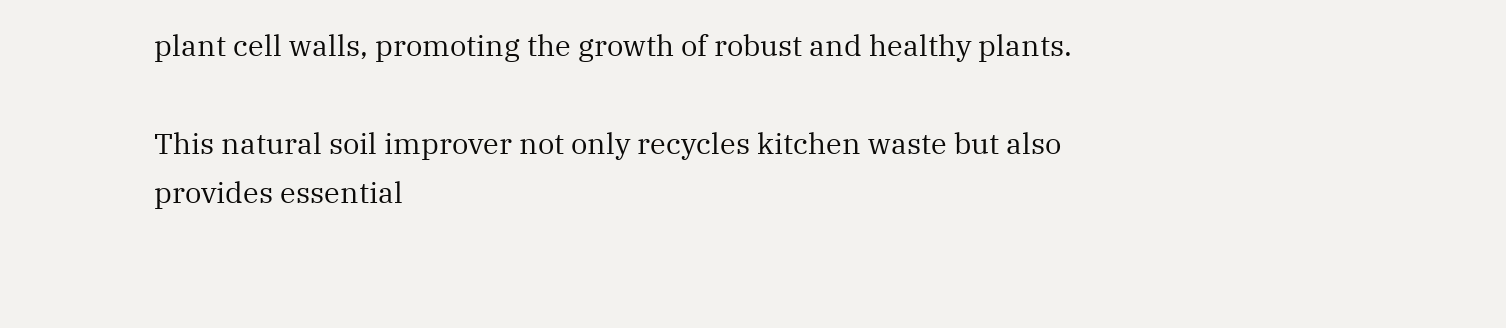plant cell walls, promoting the growth of robust and healthy plants.

This natural soil improver not only recycles kitchen waste but also provides essential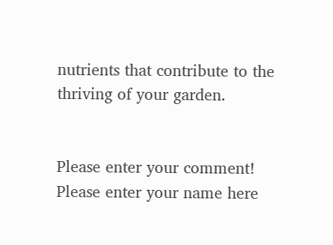nutrients that contribute to the thriving of your garden.


Please enter your comment!
Please enter your name here